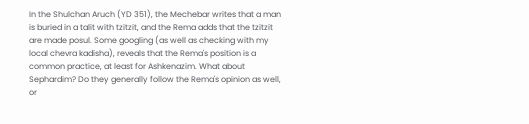In the Shulchan Aruch (YD 351), the Mechebar writes that a man is buried in a talit with tzitzit, and the Rema adds that the tzitzit are made posul. Some googling (as well as checking with my local chevra kadisha), reveals that the Rema's position is a common practice, at least for Ashkenazim. What about Sephardim? Do they generally follow the Rema's opinion as well, or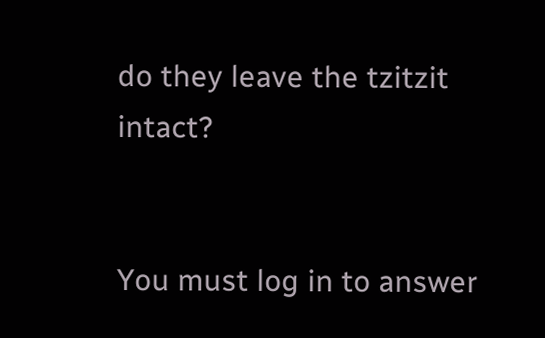do they leave the tzitzit intact?


You must log in to answer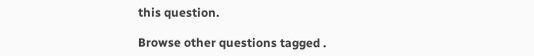this question.

Browse other questions tagged .